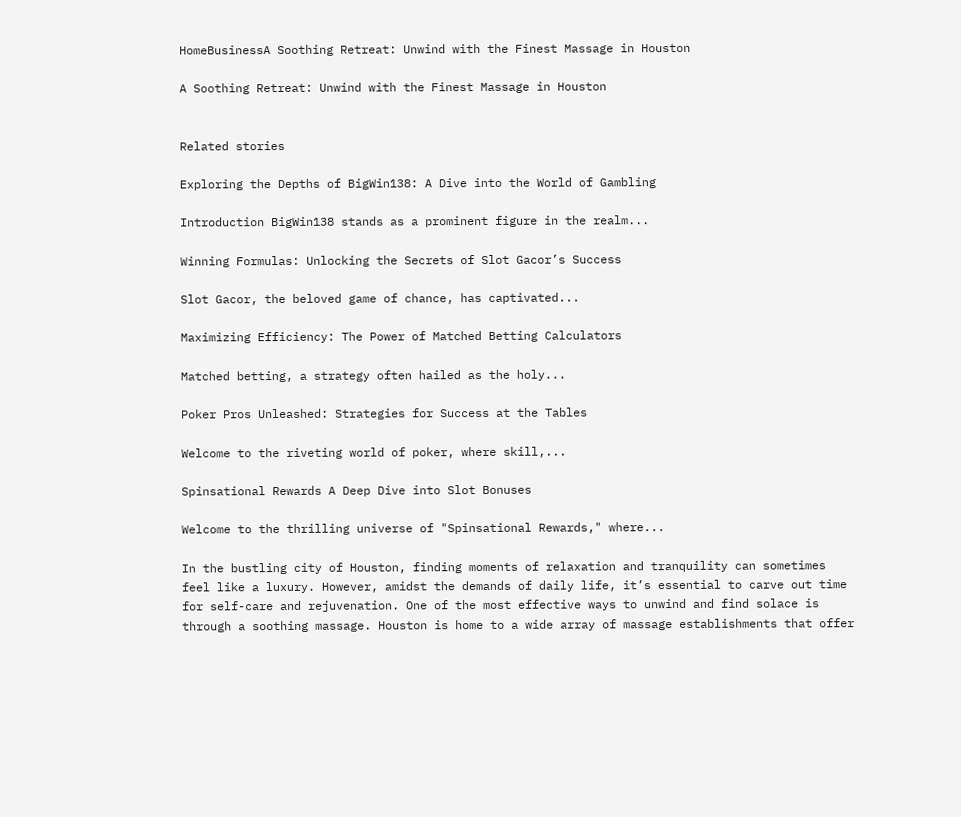HomeBusinessA Soothing Retreat: Unwind with the Finest Massage in Houston

A Soothing Retreat: Unwind with the Finest Massage in Houston


Related stories

Exploring the Depths of BigWin138: A Dive into the World of Gambling

Introduction BigWin138 stands as a prominent figure in the realm...

Winning Formulas: Unlocking the Secrets of Slot Gacor’s Success

Slot Gacor, the beloved game of chance, has captivated...

Maximizing Efficiency: The Power of Matched Betting Calculators

Matched betting, a strategy often hailed as the holy...

Poker Pros Unleashed: Strategies for Success at the Tables

Welcome to the riveting world of poker, where skill,...

Spinsational Rewards A Deep Dive into Slot Bonuses

Welcome to the thrilling universe of "Spinsational Rewards," where...

In the bustling city of Houston, finding moments of relaxation and tranquility can sometimes feel like a luxury. However, amidst the demands of daily life, it’s essential to carve out time for self-care and rejuvenation. One of the most effective ways to unwind and find solace is through a soothing massage. Houston is home to a wide array of massage establishments that offer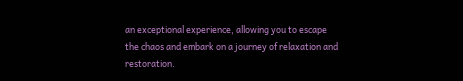an exceptional experience, allowing you to escape the chaos and embark on a journey of relaxation and restoration.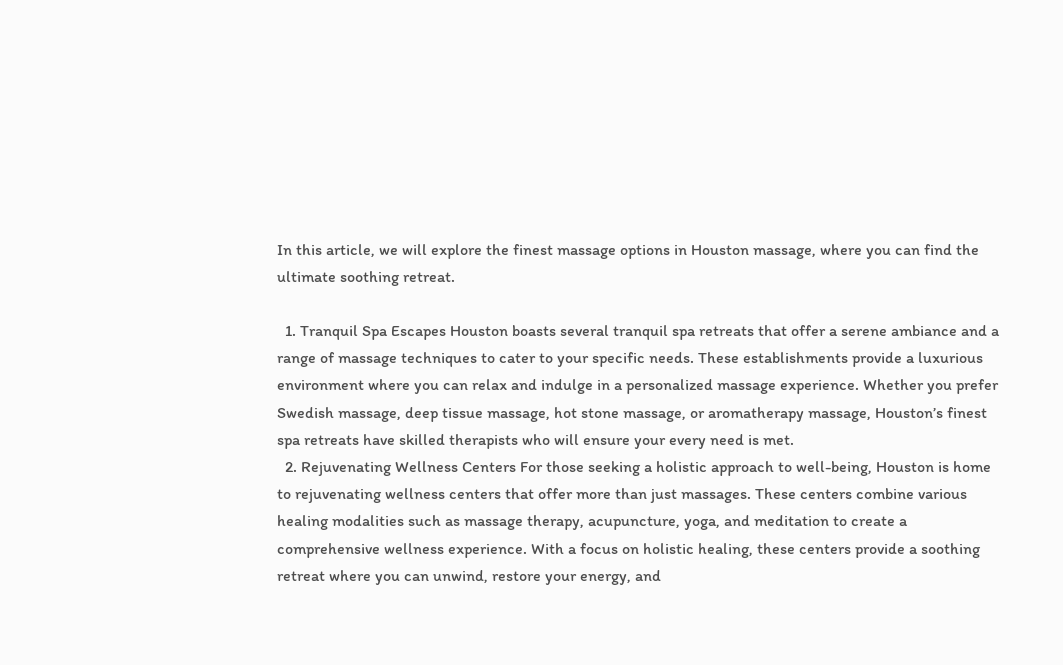In this article, we will explore the finest massage options in Houston massage, where you can find the ultimate soothing retreat.

  1. Tranquil Spa Escapes Houston boasts several tranquil spa retreats that offer a serene ambiance and a range of massage techniques to cater to your specific needs. These establishments provide a luxurious environment where you can relax and indulge in a personalized massage experience. Whether you prefer Swedish massage, deep tissue massage, hot stone massage, or aromatherapy massage, Houston’s finest spa retreats have skilled therapists who will ensure your every need is met.
  2. Rejuvenating Wellness Centers For those seeking a holistic approach to well-being, Houston is home to rejuvenating wellness centers that offer more than just massages. These centers combine various healing modalities such as massage therapy, acupuncture, yoga, and meditation to create a comprehensive wellness experience. With a focus on holistic healing, these centers provide a soothing retreat where you can unwind, restore your energy, and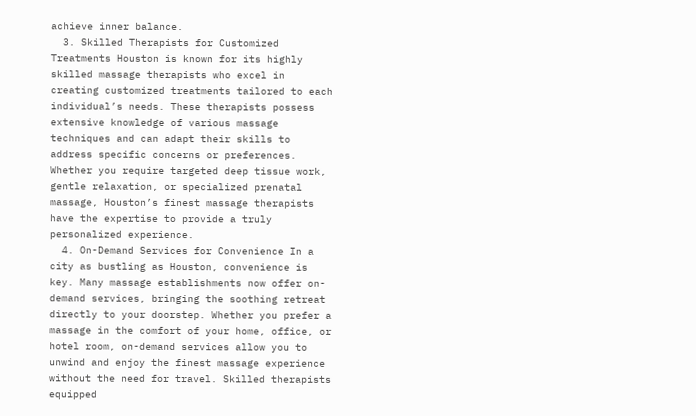achieve inner balance.
  3. Skilled Therapists for Customized Treatments Houston is known for its highly skilled massage therapists who excel in creating customized treatments tailored to each individual’s needs. These therapists possess extensive knowledge of various massage techniques and can adapt their skills to address specific concerns or preferences. Whether you require targeted deep tissue work, gentle relaxation, or specialized prenatal massage, Houston’s finest massage therapists have the expertise to provide a truly personalized experience.
  4. On-Demand Services for Convenience In a city as bustling as Houston, convenience is key. Many massage establishments now offer on-demand services, bringing the soothing retreat directly to your doorstep. Whether you prefer a massage in the comfort of your home, office, or hotel room, on-demand services allow you to unwind and enjoy the finest massage experience without the need for travel. Skilled therapists equipped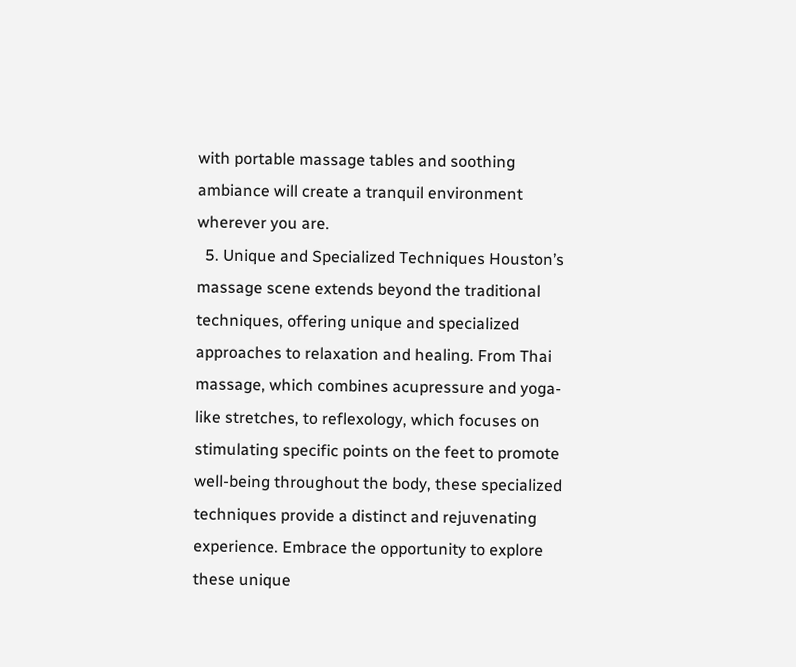with portable massage tables and soothing ambiance will create a tranquil environment wherever you are.
  5. Unique and Specialized Techniques Houston’s massage scene extends beyond the traditional techniques, offering unique and specialized approaches to relaxation and healing. From Thai massage, which combines acupressure and yoga-like stretches, to reflexology, which focuses on stimulating specific points on the feet to promote well-being throughout the body, these specialized techniques provide a distinct and rejuvenating experience. Embrace the opportunity to explore these unique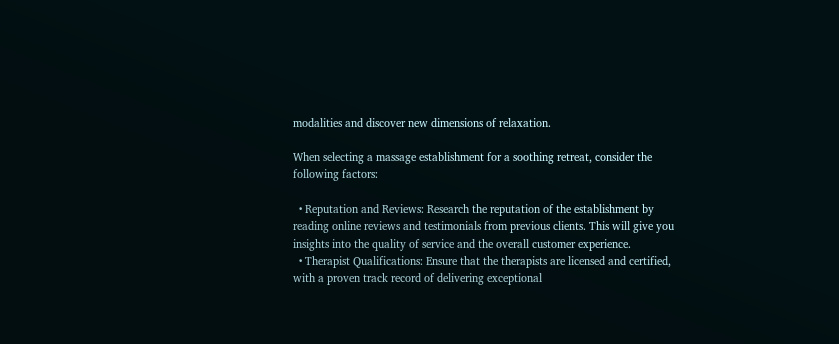modalities and discover new dimensions of relaxation.

When selecting a massage establishment for a soothing retreat, consider the following factors:

  • Reputation and Reviews: Research the reputation of the establishment by reading online reviews and testimonials from previous clients. This will give you insights into the quality of service and the overall customer experience.
  • Therapist Qualifications: Ensure that the therapists are licensed and certified, with a proven track record of delivering exceptional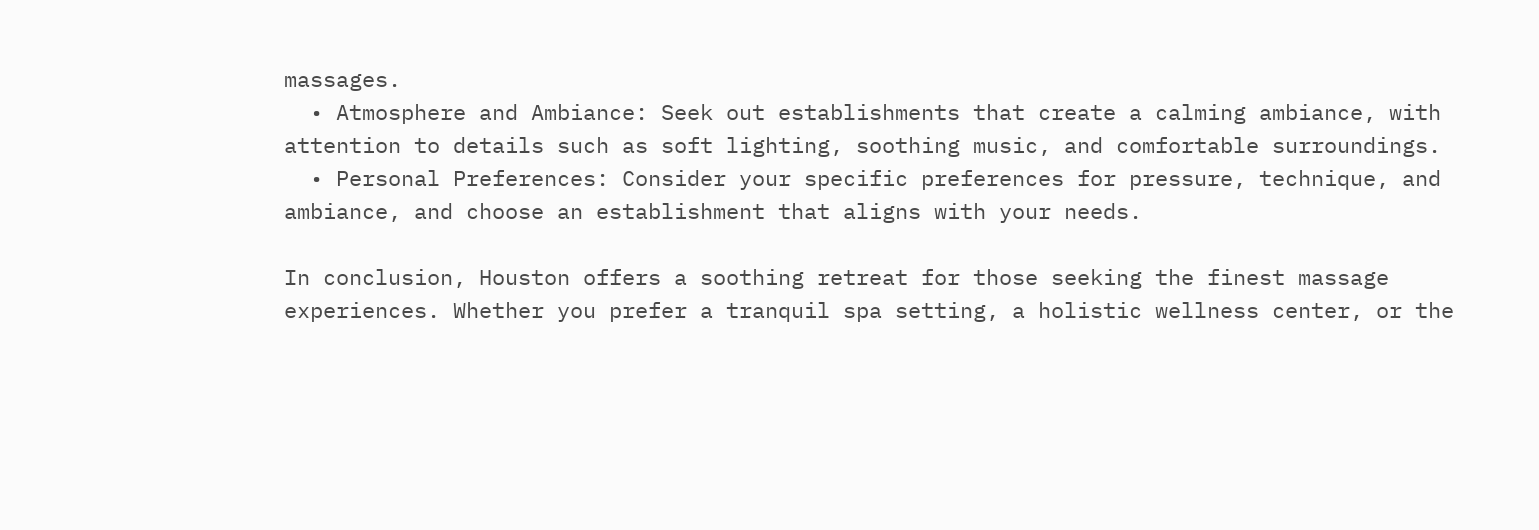massages.
  • Atmosphere and Ambiance: Seek out establishments that create a calming ambiance, with attention to details such as soft lighting, soothing music, and comfortable surroundings.
  • Personal Preferences: Consider your specific preferences for pressure, technique, and ambiance, and choose an establishment that aligns with your needs.

In conclusion, Houston offers a soothing retreat for those seeking the finest massage experiences. Whether you prefer a tranquil spa setting, a holistic wellness center, or the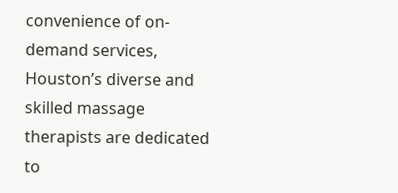convenience of on-demand services, Houston’s diverse and skilled massage therapists are dedicated to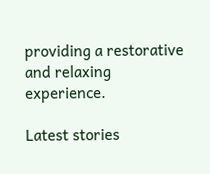providing a restorative and relaxing experience.

Latest stories